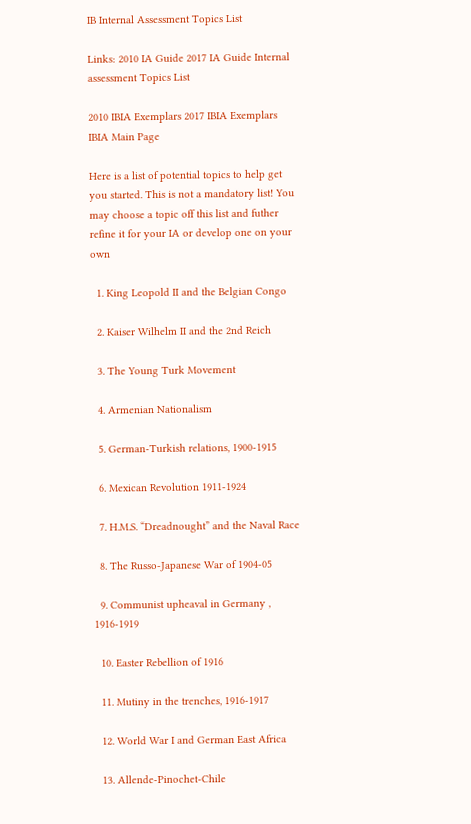IB Internal Assessment Topics List

Links: 2010 IA Guide 2017 IA Guide Internal assessment Topics List

2010 IBIA Exemplars 2017 IBIA Exemplars IBIA Main Page

Here is a list of potential topics to help get you started. This is not a mandatory list! You may choose a topic off this list and futher refine it for your IA or develop one on your own

  1. King Leopold II and the Belgian Congo

  2. Kaiser Wilhelm II and the 2nd Reich

  3. The Young Turk Movement

  4. Armenian Nationalism

  5. German-Turkish relations, 1900-1915

  6. Mexican Revolution 1911-1924

  7. H.M.S. “Dreadnought” and the Naval Race

  8. The Russo-Japanese War of 1904-05

  9. Communist upheaval in Germany , 1916-1919

  10. Easter Rebellion of 1916

  11. Mutiny in the trenches, 1916-1917

  12. World War I and German East Africa

  13. Allende-Pinochet-Chile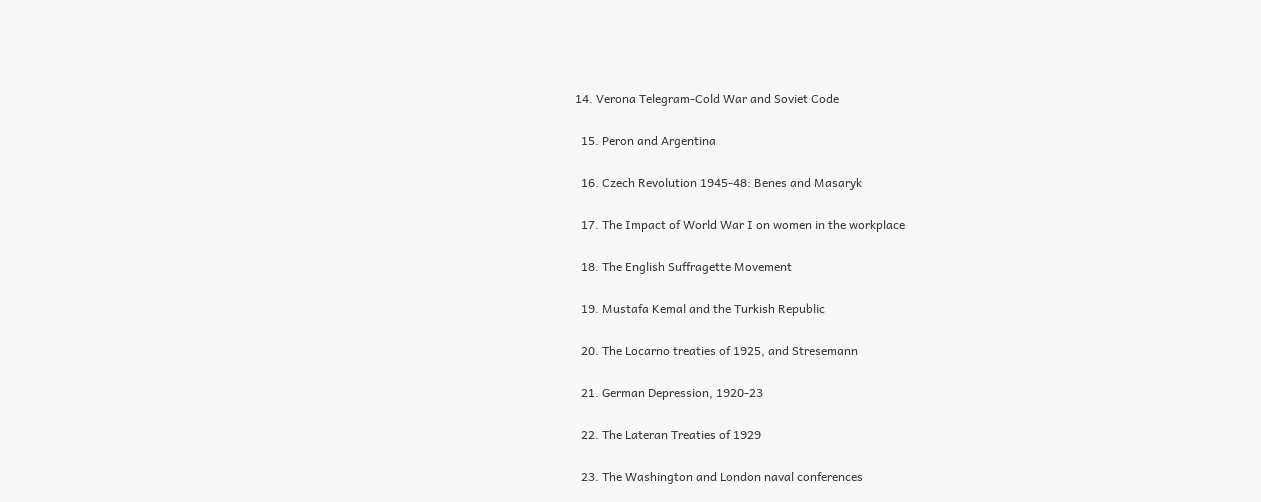14. Verona Telegram-Cold War and Soviet Code

  15. Peron and Argentina

  16. Czech Revolution 1945-48: Benes and Masaryk

  17. The Impact of World War I on women in the workplace

  18. The English Suffragette Movement

  19. Mustafa Kemal and the Turkish Republic

  20. The Locarno treaties of 1925, and Stresemann

  21. German Depression, 1920-23

  22. The Lateran Treaties of 1929

  23. The Washington and London naval conferences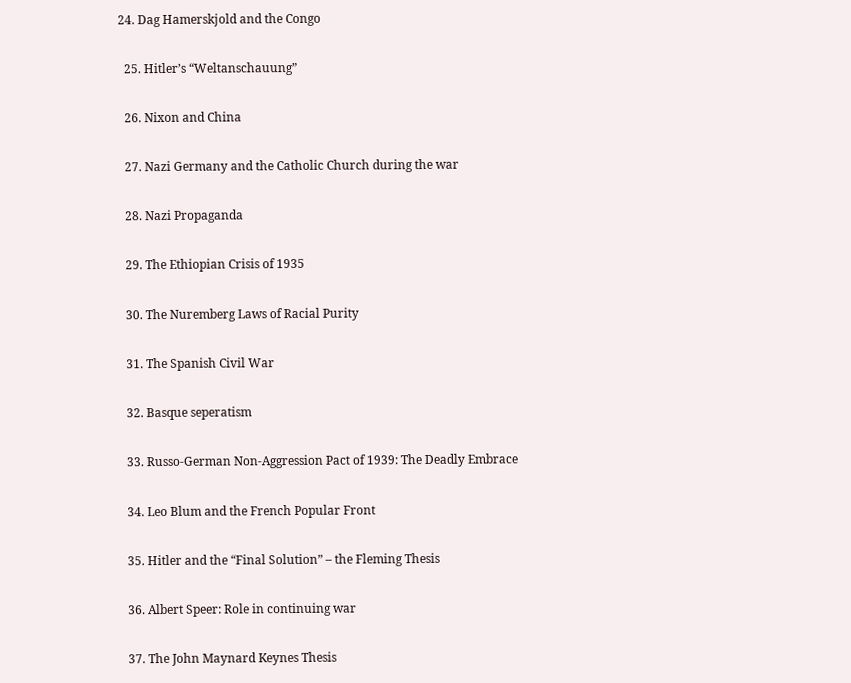24. Dag Hamerskjold and the Congo

  25. Hitler’s “Weltanschauung”

  26. Nixon and China

  27. Nazi Germany and the Catholic Church during the war

  28. Nazi Propaganda

  29. The Ethiopian Crisis of 1935

  30. The Nuremberg Laws of Racial Purity

  31. The Spanish Civil War

  32. Basque seperatism

  33. Russo-German Non-Aggression Pact of 1939: The Deadly Embrace

  34. Leo Blum and the French Popular Front

  35. Hitler and the “Final Solution” – the Fleming Thesis

  36. Albert Speer: Role in continuing war

  37. The John Maynard Keynes Thesis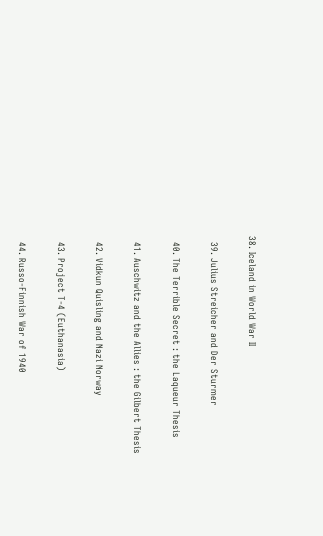38. Iceland in World War II

  39. Julius Streicher and Der Sturmer

  40. The Terrible Secret : the Laqueur Thesis

  41. Auschwitz and the Allies : the Gilbert Thesis

  42. Vidkun Quisling and Nazi Norway

  43. Project T-4 (Euthanasia)

  44. Russo-Finnish War of 1940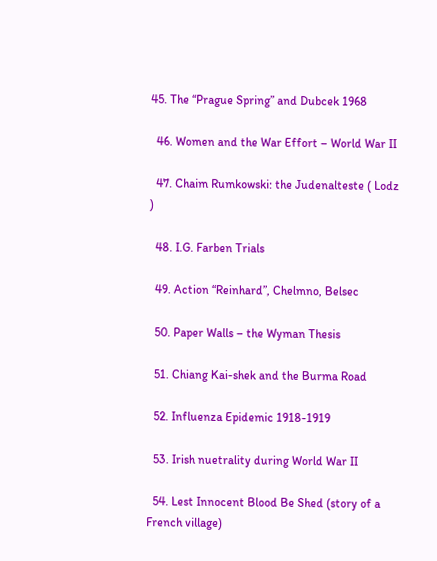45. The “Prague Spring” and Dubcek 1968

  46. Women and the War Effort – World War II

  47. Chaim Rumkowski: the Judenalteste ( Lodz )

  48. I.G. Farben Trials

  49. Action “Reinhard”, Chelmno, Belsec

  50. Paper Walls – the Wyman Thesis

  51. Chiang Kai-shek and the Burma Road

  52. Influenza Epidemic 1918-1919

  53. Irish nuetrality during World War II

  54. Lest Innocent Blood Be Shed (story of a French village)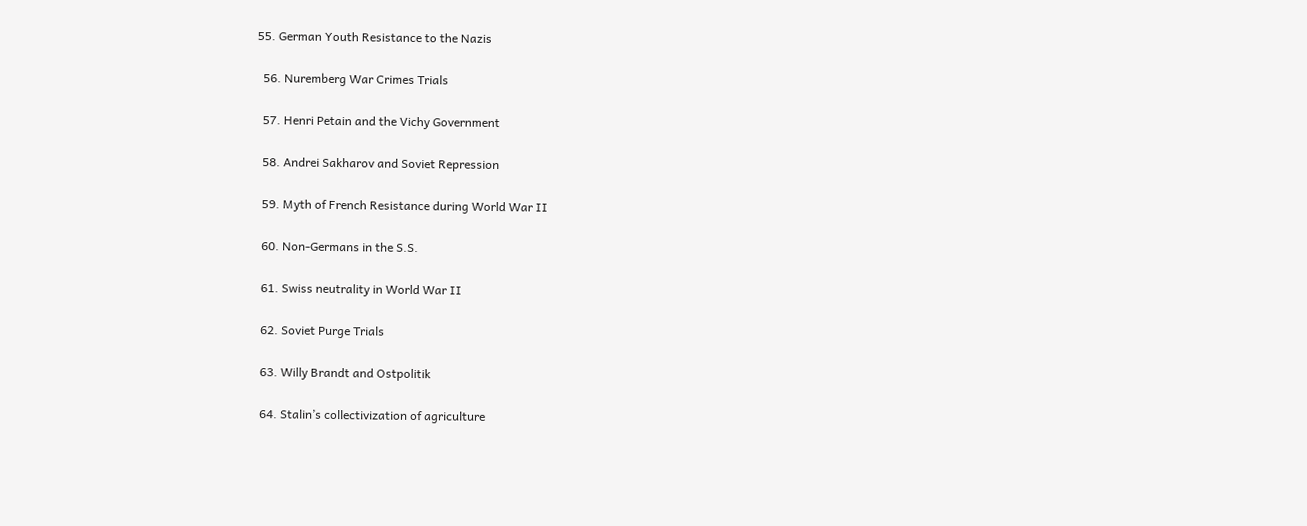55. German Youth Resistance to the Nazis

  56. Nuremberg War Crimes Trials

  57. Henri Petain and the Vichy Government

  58. Andrei Sakharov and Soviet Repression

  59. Myth of French Resistance during World War II

  60. Non-Germans in the S.S.

  61. Swiss neutrality in World War II

  62. Soviet Purge Trials

  63. Willy Brandt and Ostpolitik

  64. Stalin’s collectivization of agriculture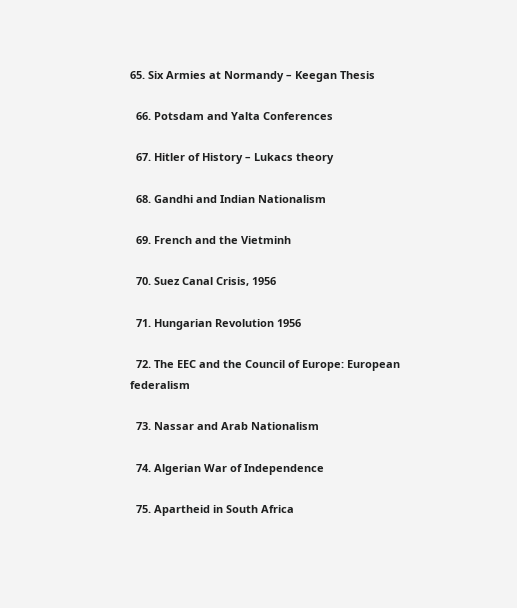65. Six Armies at Normandy – Keegan Thesis

  66. Potsdam and Yalta Conferences

  67. Hitler of History – Lukacs theory

  68. Gandhi and Indian Nationalism

  69. French and the Vietminh

  70. Suez Canal Crisis, 1956

  71. Hungarian Revolution 1956

  72. The EEC and the Council of Europe: European federalism

  73. Nassar and Arab Nationalism

  74. Algerian War of Independence

  75. Apartheid in South Africa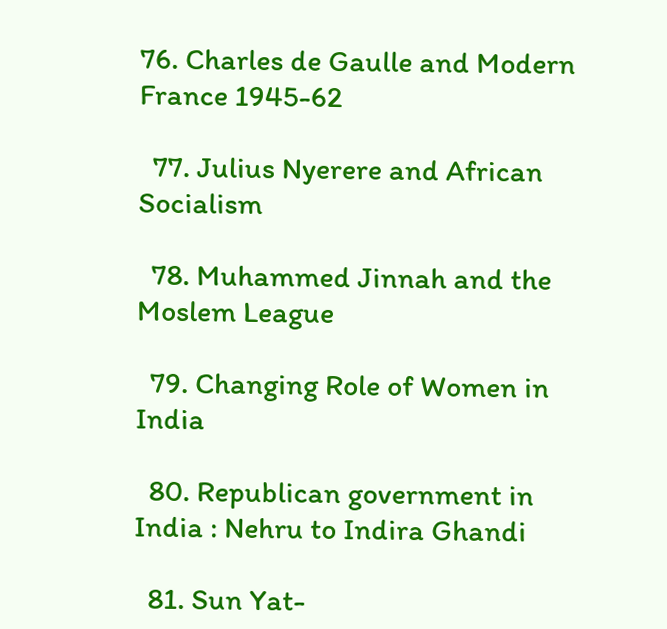76. Charles de Gaulle and Modern France 1945-62

  77. Julius Nyerere and African Socialism

  78. Muhammed Jinnah and the Moslem League

  79. Changing Role of Women in India

  80. Republican government in India : Nehru to Indira Ghandi

  81. Sun Yat-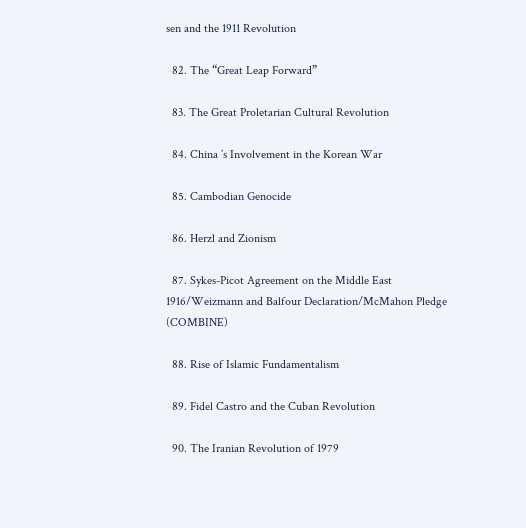sen and the 1911 Revolution

  82. The “Great Leap Forward”

  83. The Great Proletarian Cultural Revolution

  84. China ’s Involvement in the Korean War

  85. Cambodian Genocide

  86. Herzl and Zionism

  87. Sykes-Picot Agreement on the Middle East 1916/Weizmann and Balfour Declaration/McMahon Pledge (COMBINE)

  88. Rise of Islamic Fundamentalism

  89. Fidel Castro and the Cuban Revolution

  90. The Iranian Revolution of 1979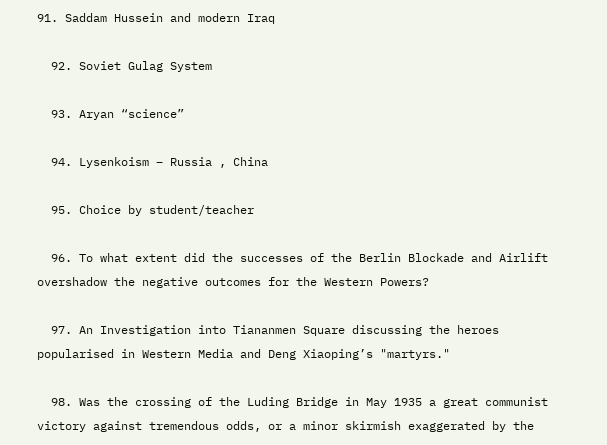91. Saddam Hussein and modern Iraq

  92. Soviet Gulag System

  93. Aryan “science”

  94. Lysenkoism – Russia , China

  95. Choice by student/teacher

  96. To what extent did the successes of the Berlin Blockade and Airlift overshadow the negative outcomes for the Western Powers?

  97. An Investigation into Tiananmen Square discussing the heroes popularised in Western Media and Deng Xiaoping’s "martyrs."

  98. Was the crossing of the Luding Bridge in May 1935 a great communist victory against tremendous odds, or a minor skirmish exaggerated by the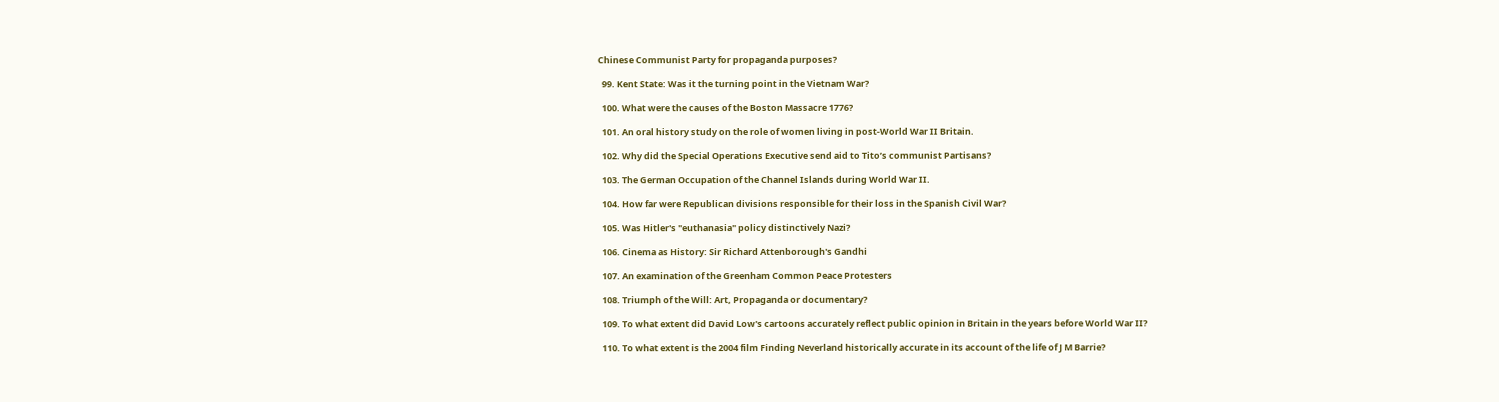Chinese Communist Party for propaganda purposes?

  99. Kent State: Was it the turning point in the Vietnam War?

  100. What were the causes of the Boston Massacre 1776?

  101. An oral history study on the role of women living in post-World War II Britain.

  102. Why did the Special Operations Executive send aid to Tito’s communist Partisans?

  103. The German Occupation of the Channel Islands during World War II.

  104. How far were Republican divisions responsible for their loss in the Spanish Civil War?

  105. Was Hitler's "euthanasia" policy distinctively Nazi?

  106. Cinema as History: Sir Richard Attenborough's Gandhi

  107. An examination of the Greenham Common Peace Protesters

  108. Triumph of the Will: Art, Propaganda or documentary?

  109. To what extent did David Low's cartoons accurately reflect public opinion in Britain in the years before World War II?

  110. To what extent is the 2004 film Finding Neverland historically accurate in its account of the life of J M Barrie?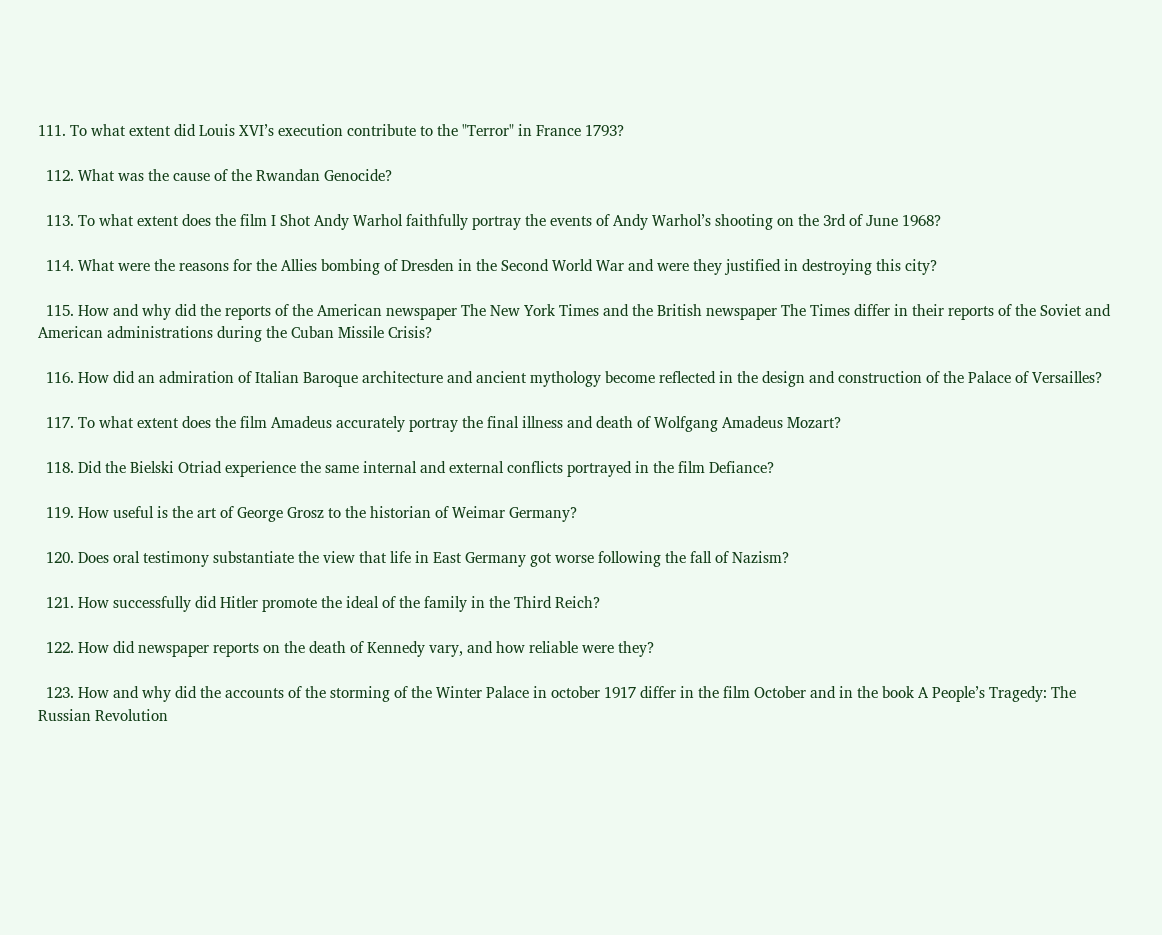111. To what extent did Louis XVI’s execution contribute to the "Terror" in France 1793?

  112. What was the cause of the Rwandan Genocide?

  113. To what extent does the film I Shot Andy Warhol faithfully portray the events of Andy Warhol’s shooting on the 3rd of June 1968?

  114. What were the reasons for the Allies bombing of Dresden in the Second World War and were they justified in destroying this city?

  115. How and why did the reports of the American newspaper The New York Times and the British newspaper The Times differ in their reports of the Soviet and American administrations during the Cuban Missile Crisis?

  116. How did an admiration of Italian Baroque architecture and ancient mythology become reflected in the design and construction of the Palace of Versailles?

  117. To what extent does the film Amadeus accurately portray the final illness and death of Wolfgang Amadeus Mozart?

  118. Did the Bielski Otriad experience the same internal and external conflicts portrayed in the film Defiance?

  119. How useful is the art of George Grosz to the historian of Weimar Germany?

  120. Does oral testimony substantiate the view that life in East Germany got worse following the fall of Nazism?

  121. How successfully did Hitler promote the ideal of the family in the Third Reich?

  122. How did newspaper reports on the death of Kennedy vary, and how reliable were they?

  123. How and why did the accounts of the storming of the Winter Palace in october 1917 differ in the film October and in the book A People’s Tragedy: The Russian Revolution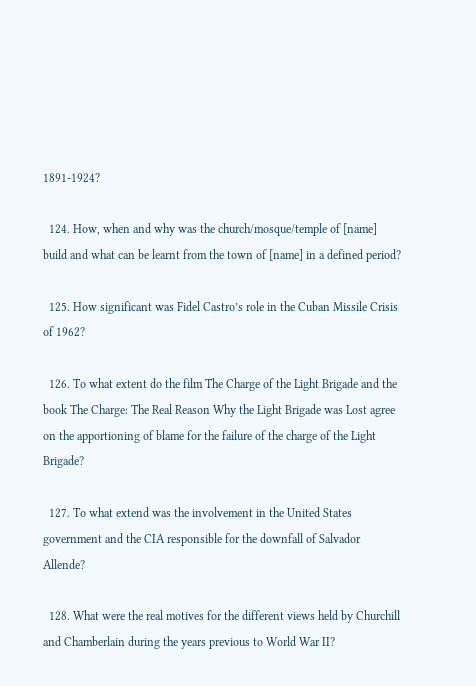1891-1924?

  124. How, when and why was the church/mosque/temple of [name] build and what can be learnt from the town of [name] in a defined period?

  125. How significant was Fidel Castro’s role in the Cuban Missile Crisis of 1962?

  126. To what extent do the film The Charge of the Light Brigade and the book The Charge: The Real Reason Why the Light Brigade was Lost agree on the apportioning of blame for the failure of the charge of the Light Brigade?

  127. To what extend was the involvement in the United States government and the CIA responsible for the downfall of Salvador Allende?

  128. What were the real motives for the different views held by Churchill and Chamberlain during the years previous to World War II?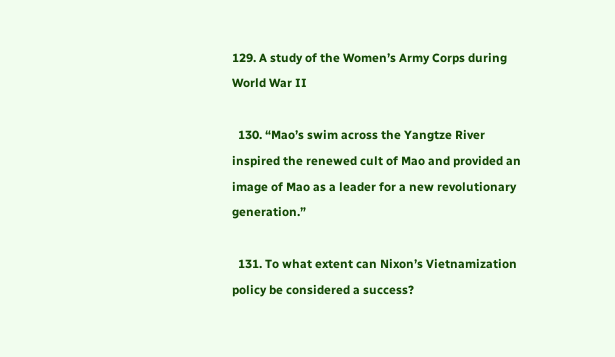129. A study of the Women’s Army Corps during World War II

  130. “Mao’s swim across the Yangtze River inspired the renewed cult of Mao and provided an image of Mao as a leader for a new revolutionary generation.”

  131. To what extent can Nixon’s Vietnamization policy be considered a success?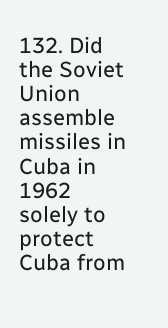132. Did the Soviet Union assemble missiles in Cuba in 1962 solely to protect Cuba from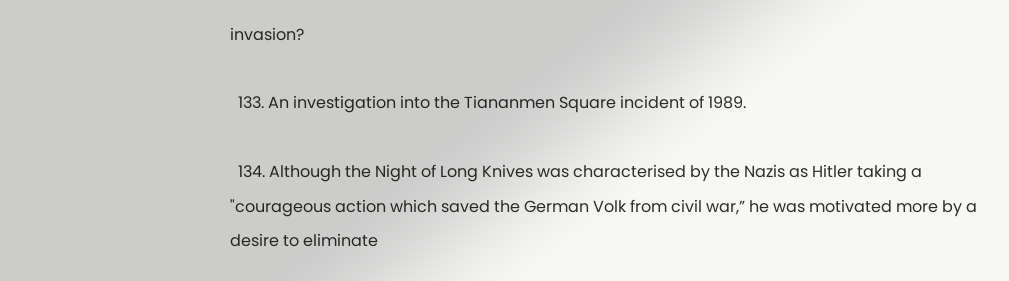invasion?

  133. An investigation into the Tiananmen Square incident of 1989.

  134. Although the Night of Long Knives was characterised by the Nazis as Hitler taking a "courageous action which saved the German Volk from civil war,” he was motivated more by a desire to eliminate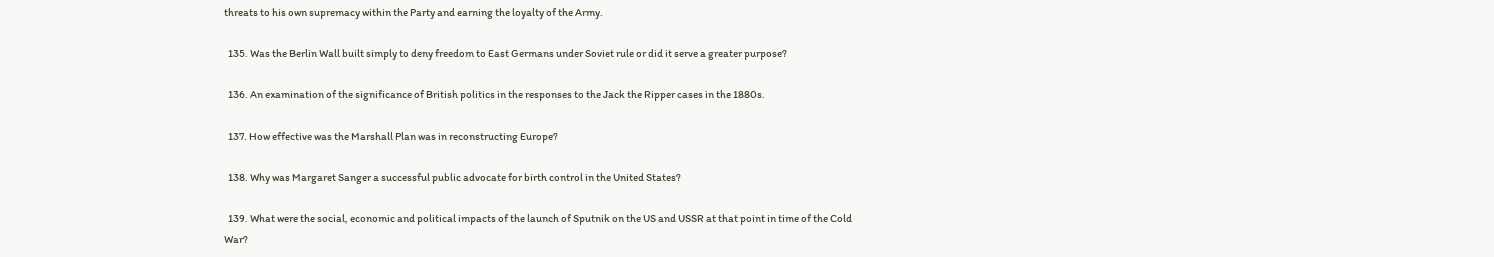threats to his own supremacy within the Party and earning the loyalty of the Army.

  135. Was the Berlin Wall built simply to deny freedom to East Germans under Soviet rule or did it serve a greater purpose?

  136. An examination of the significance of British politics in the responses to the Jack the Ripper cases in the 1880s.

  137. How effective was the Marshall Plan was in reconstructing Europe?

  138. Why was Margaret Sanger a successful public advocate for birth control in the United States?

  139. What were the social, economic and political impacts of the launch of Sputnik on the US and USSR at that point in time of the Cold War?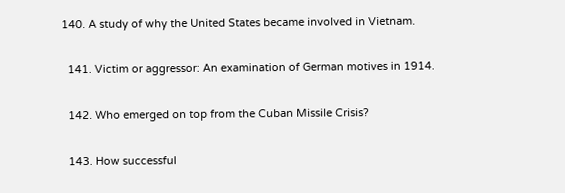140. A study of why the United States became involved in Vietnam.

  141. Victim or aggressor: An examination of German motives in 1914.

  142. Who emerged on top from the Cuban Missile Crisis?

  143. How successful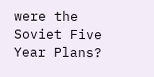were the Soviet Five Year Plans?